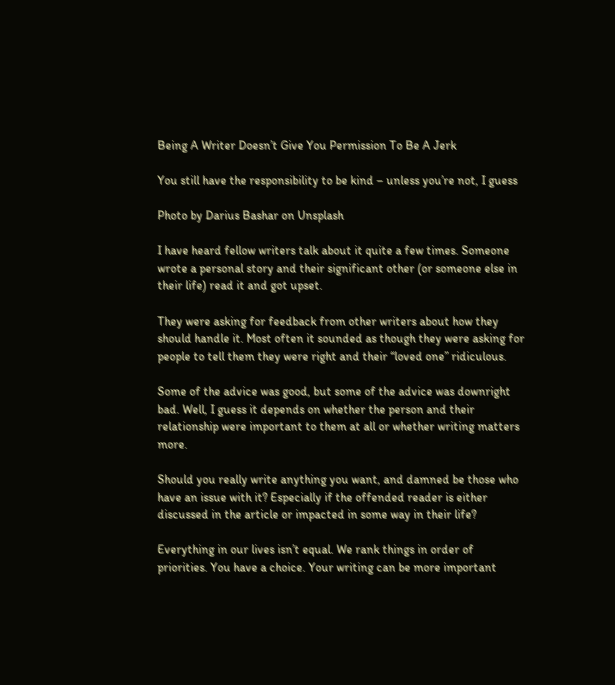Being A Writer Doesn’t Give You Permission To Be A Jerk

You still have the responsibility to be kind – unless you’re not, I guess

Photo by Darius Bashar on Unsplash

I have heard fellow writers talk about it quite a few times. Someone wrote a personal story and their significant other (or someone else in their life) read it and got upset.

They were asking for feedback from other writers about how they should handle it. Most often it sounded as though they were asking for people to tell them they were right and their “loved one” ridiculous.

Some of the advice was good, but some of the advice was downright bad. Well, I guess it depends on whether the person and their relationship were important to them at all or whether writing matters more.

Should you really write anything you want, and damned be those who have an issue with it? Especially if the offended reader is either discussed in the article or impacted in some way in their life?

Everything in our lives isn’t equal. We rank things in order of priorities. You have a choice. Your writing can be more important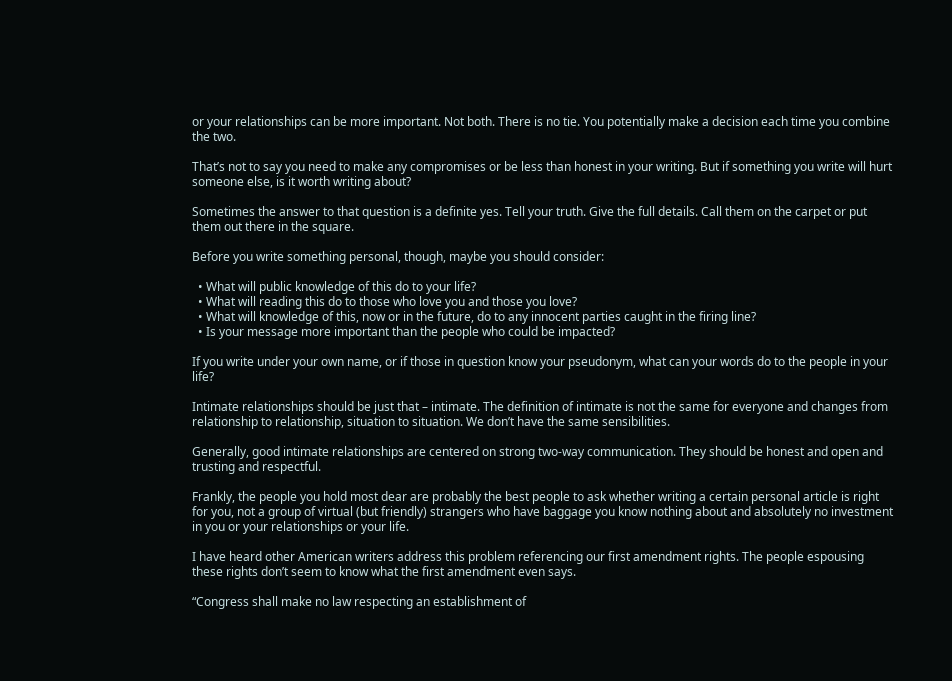or your relationships can be more important. Not both. There is no tie. You potentially make a decision each time you combine the two.

That’s not to say you need to make any compromises or be less than honest in your writing. But if something you write will hurt someone else, is it worth writing about?

Sometimes the answer to that question is a definite yes. Tell your truth. Give the full details. Call them on the carpet or put them out there in the square.

Before you write something personal, though, maybe you should consider:

  • What will public knowledge of this do to your life?
  • What will reading this do to those who love you and those you love?
  • What will knowledge of this, now or in the future, do to any innocent parties caught in the firing line?
  • Is your message more important than the people who could be impacted?

If you write under your own name, or if those in question know your pseudonym, what can your words do to the people in your life?

Intimate relationships should be just that – intimate. The definition of intimate is not the same for everyone and changes from relationship to relationship, situation to situation. We don’t have the same sensibilities.

Generally, good intimate relationships are centered on strong two-way communication. They should be honest and open and trusting and respectful.

Frankly, the people you hold most dear are probably the best people to ask whether writing a certain personal article is right for you, not a group of virtual (but friendly) strangers who have baggage you know nothing about and absolutely no investment in you or your relationships or your life.

I have heard other American writers address this problem referencing our first amendment rights. The people espousing these rights don’t seem to know what the first amendment even says.

“Congress shall make no law respecting an establishment of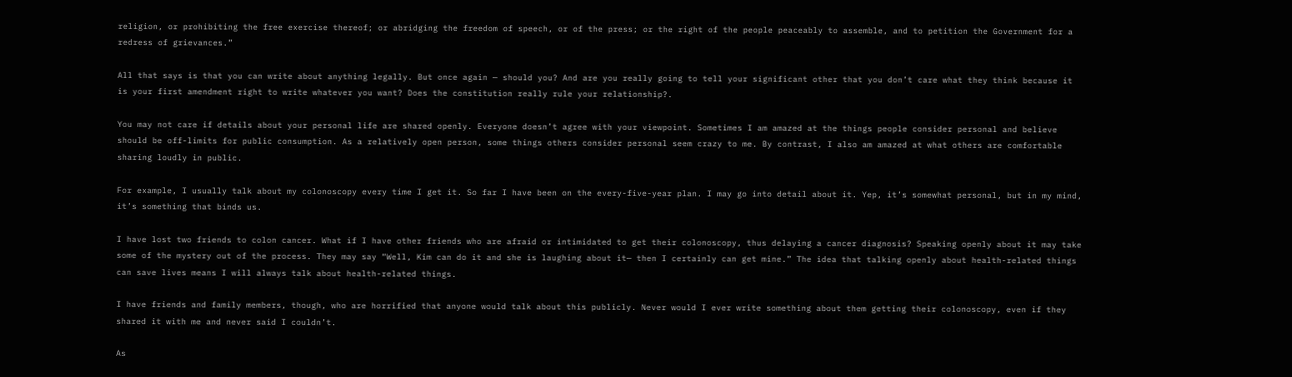religion, or prohibiting the free exercise thereof; or abridging the freedom of speech, or of the press; or the right of the people peaceably to assemble, and to petition the Government for a redress of grievances.”

All that says is that you can write about anything legally. But once again — should you? And are you really going to tell your significant other that you don’t care what they think because it is your first amendment right to write whatever you want? Does the constitution really rule your relationship?.

You may not care if details about your personal life are shared openly. Everyone doesn’t agree with your viewpoint. Sometimes I am amazed at the things people consider personal and believe should be off-limits for public consumption. As a relatively open person, some things others consider personal seem crazy to me. By contrast, I also am amazed at what others are comfortable sharing loudly in public.

For example, I usually talk about my colonoscopy every time I get it. So far I have been on the every-five-year plan. I may go into detail about it. Yep, it’s somewhat personal, but in my mind, it’s something that binds us.

I have lost two friends to colon cancer. What if I have other friends who are afraid or intimidated to get their colonoscopy, thus delaying a cancer diagnosis? Speaking openly about it may take some of the mystery out of the process. They may say “Well, Kim can do it and she is laughing about it— then I certainly can get mine.” The idea that talking openly about health-related things can save lives means I will always talk about health-related things.

I have friends and family members, though, who are horrified that anyone would talk about this publicly. Never would I ever write something about them getting their colonoscopy, even if they shared it with me and never said I couldn’t.

As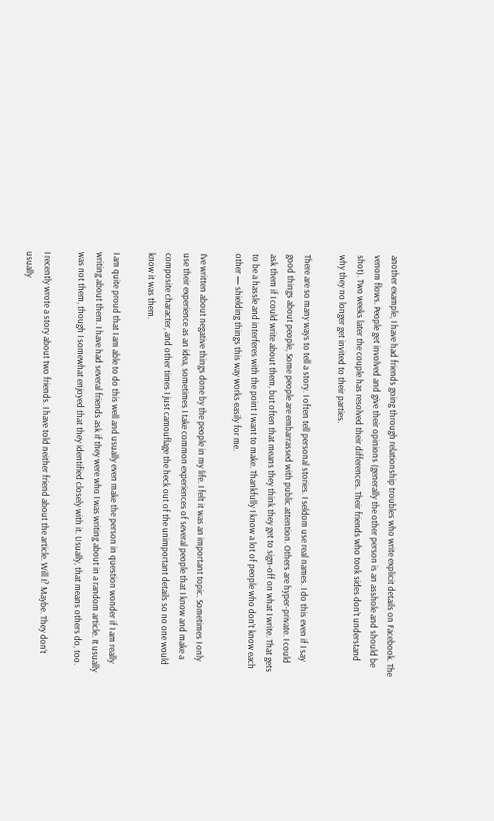another example, I have had friends going through relationship troubles who write explicit details on Facebook. The venom flows. People get involved and give their opinions (generally the other person is an asshole and should be shot). Two weeks later the couple has resolved their differences. Their friends who took sides don’t understand why they no longer get invited to their parties.

There are so many ways to tell a story. I often tell personal stories. I seldom use real names. I do this even if I say good things about people, Some people are embarrassed with public attention. Others are hyper-private. I could ask them if I could write about them, but often that means they think they get to sign-off on what I write. That gets to be a hassle and interferes with the point I want to make. Thankfully I know a lot of people who don’t know each other — shielding things this way works easily for me.

I’ve written about negative things done by the people in my life. I felt it was an important topic. Sometimes I only use their experience as an idea, sometimes I take common experiences of several people that I know and make a composite character, and other times I just camouflage the heck out of the unimportant details so no one would know it was them.

I am quite proud that I am able to do this well and usually even make the person in question wonder if I am really writing about them. I have had several friends ask if they were who I was writing about in a random article. It usually was not them, though I somewhat enjoyed that they identified closely with it. Usually, that means others do, too.

I recently wrote a story about two friends. I have told neither friend about the article. Will I? Maybe. They don’t usually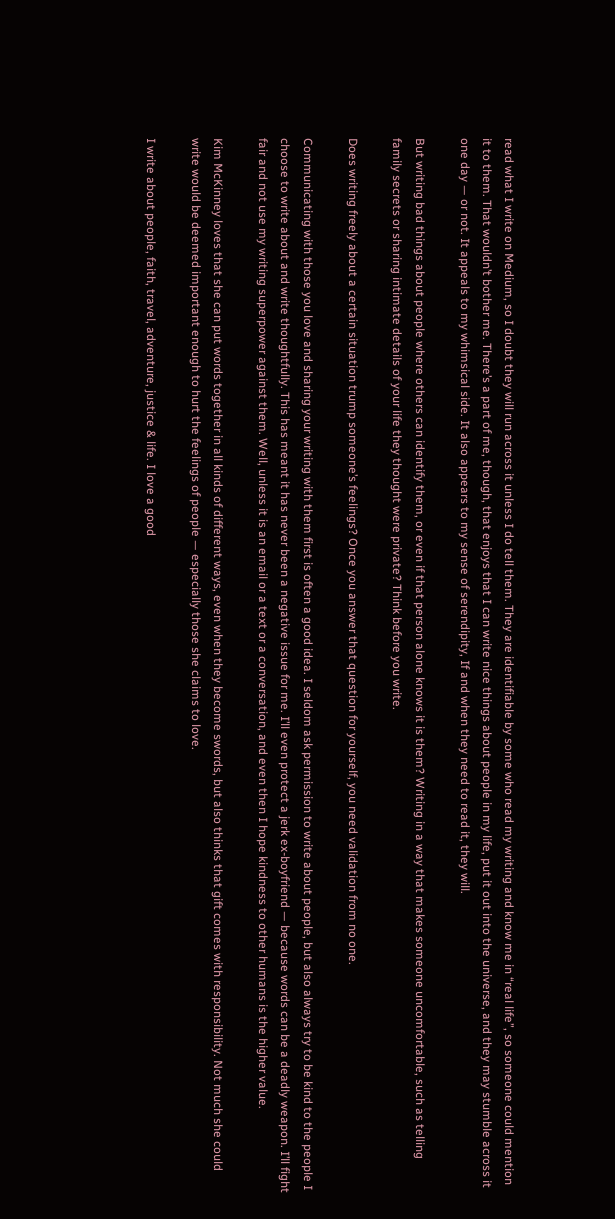read what I write on Medium, so I doubt they will run across it unless I do tell them. They are identifiable by some who read my writing and know me in “real life”, so someone could mention it to them. That wouldn’t bother me. There’s a part of me, though, that enjoys that I can write nice things about people in my life, put it out into the universe, and they may stumble across it one day — or not. It appeals to my whimsical side. It also appears to my sense of serendipity, If and when they need to read it, they will.

But writing bad things about people where others can identify them, or even if that person alone knows it is them? Writing in a way that makes someone uncomfortable, such as telling family secrets or sharing intimate details of your life they thought were private? Think before you write.

Does writing freely about a certain situation trump someone’s feelings? Once you answer that question for yourself, you need validation from no one.

Communicating with those you love and sharing your writing with them first is often a good idea. I seldom ask permission to write about people, but also always try to be kind to the people I choose to write about and write thoughtfully. This has meant it has never been a negative issue for me. I’ll even protect a jerk ex-boyfriend — because words can be a deadly weapon. I’ll fight fair and not use my writing superpower against them. Well, unless it is an email or a text or a conversation, and even then I hope kindness to other humans is the higher value.

Kim McKinney loves that she can put words together in all kinds of different ways, even when they become swords, but also thinks that gift comes with responsibility. Not much she could write would be deemed important enough to hurt the feelings of people — especially those she claims to love.

I write about people, faith, travel, adventure, justice & life. I love a good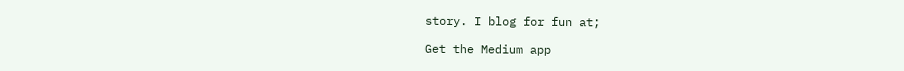story. I blog for fun at;

Get the Medium app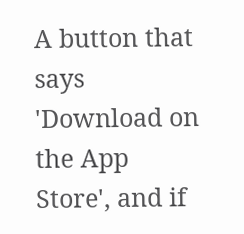A button that says 'Download on the App Store', and if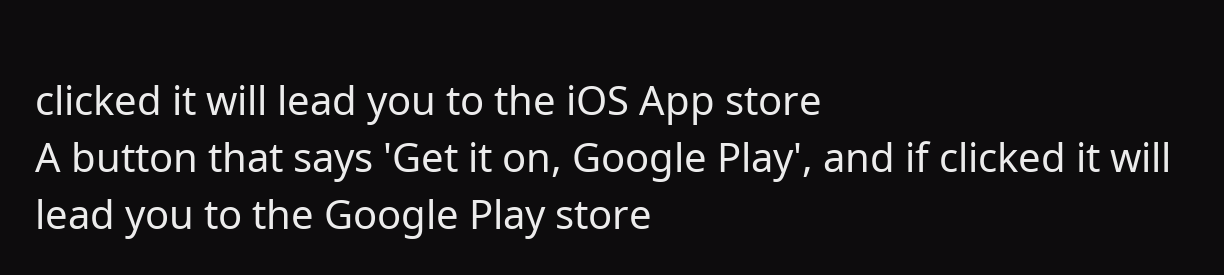clicked it will lead you to the iOS App store
A button that says 'Get it on, Google Play', and if clicked it will lead you to the Google Play store